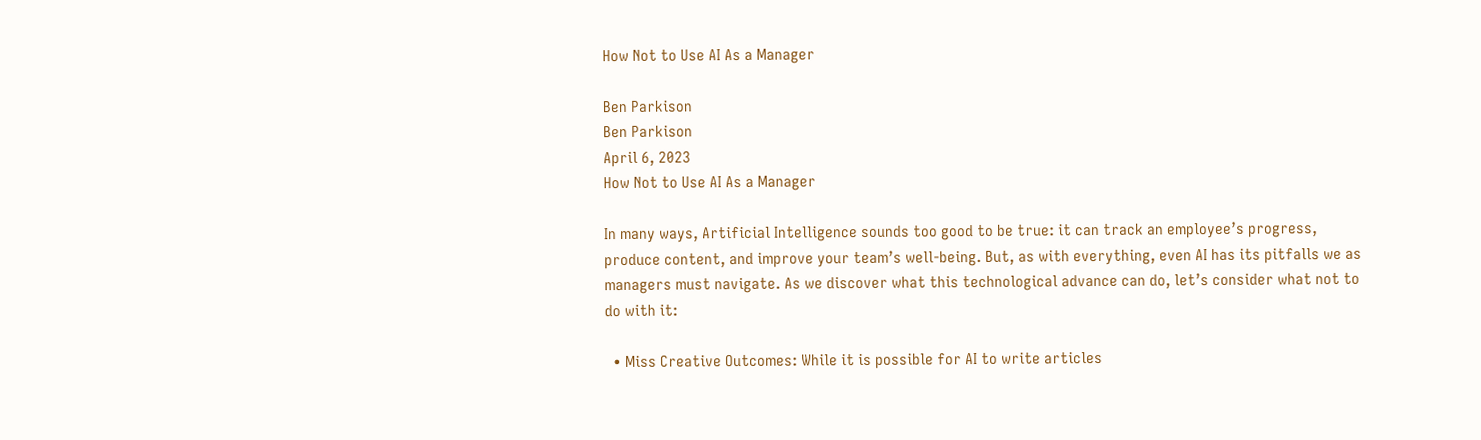How Not to Use AI As a Manager

Ben Parkison
Ben Parkison
April 6, 2023
How Not to Use AI As a Manager

In many ways, Artificial Intelligence sounds too good to be true: it can track an employee’s progress, produce content, and improve your team’s well-being. But, as with everything, even AI has its pitfalls we as managers must navigate. As we discover what this technological advance can do, let’s consider what not to do with it:

  • Miss Creative Outcomes: While it is possible for AI to write articles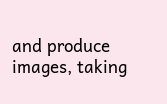and produce images, taking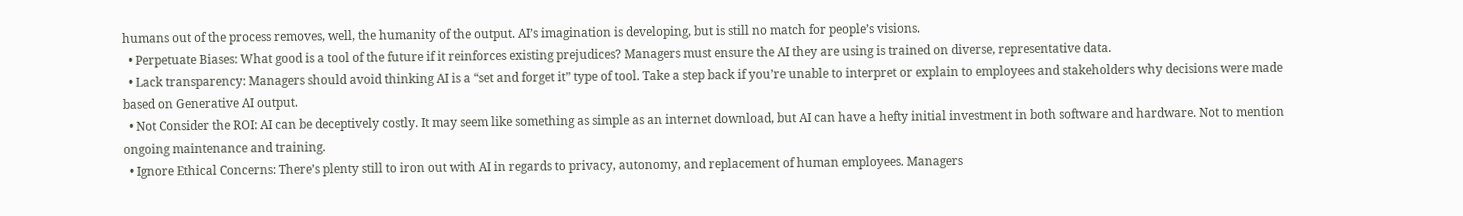humans out of the process removes, well, the humanity of the output. AI’s imagination is developing, but is still no match for people’s visions.
  • Perpetuate Biases: What good is a tool of the future if it reinforces existing prejudices? Managers must ensure the AI they are using is trained on diverse, representative data.
  • Lack transparency: Managers should avoid thinking AI is a “set and forget it” type of tool. Take a step back if you’re unable to interpret or explain to employees and stakeholders why decisions were made based on Generative AI output.
  • Not Consider the ROI: AI can be deceptively costly. It may seem like something as simple as an internet download, but AI can have a hefty initial investment in both software and hardware. Not to mention ongoing maintenance and training.
  • Ignore Ethical Concerns: There’s plenty still to iron out with AI in regards to privacy, autonomy, and replacement of human employees. Managers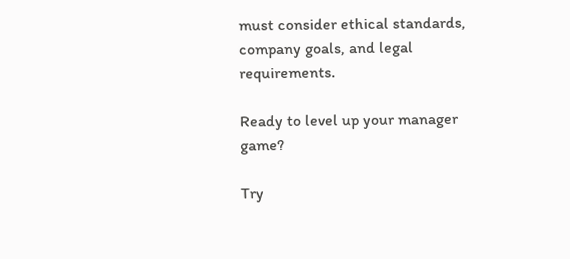must consider ethical standards, company goals, and legal requirements.

Ready to level up your manager game?

Try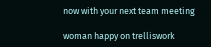now with your next team meeting

woman happy on trelliswork